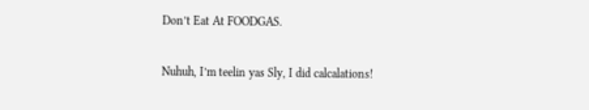Don’t Eat At FOODGAS.

Nuhuh, I’m teelin yas Sly, I did calcalations!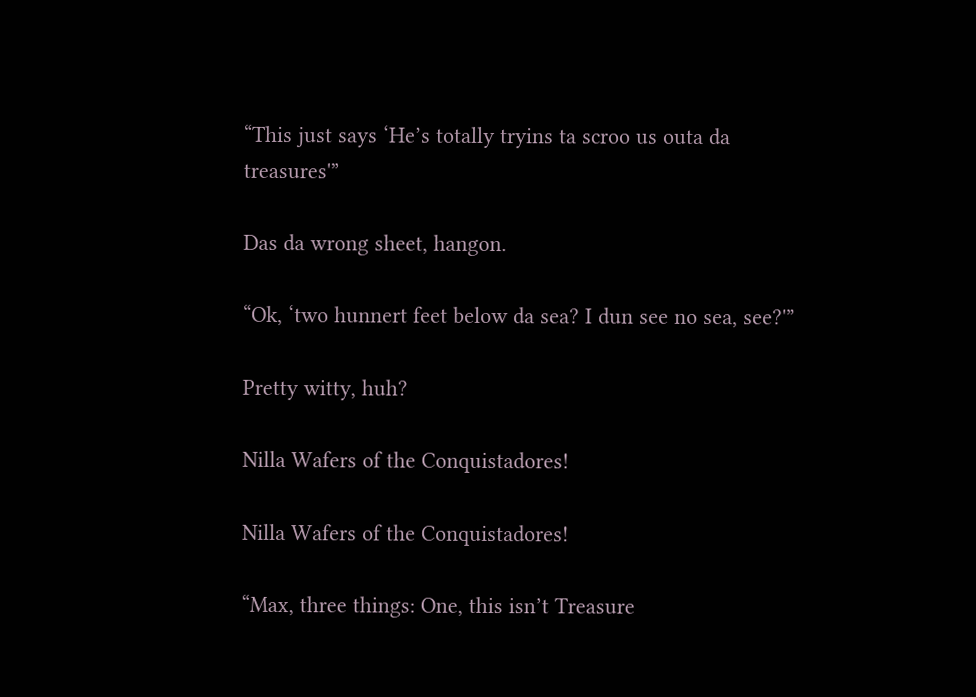“This just says ‘He’s totally tryins ta scroo us outa da treasures'”

Das da wrong sheet, hangon.

“Ok, ‘two hunnert feet below da sea? I dun see no sea, see?'”

Pretty witty, huh?

Nilla Wafers of the Conquistadores!

Nilla Wafers of the Conquistadores!

“Max, three things: One, this isn’t Treasure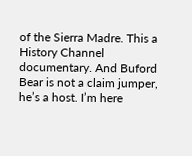of the Sierra Madre. This a History Channel documentary. And Buford Bear is not a claim jumper, he’s a host. I’m here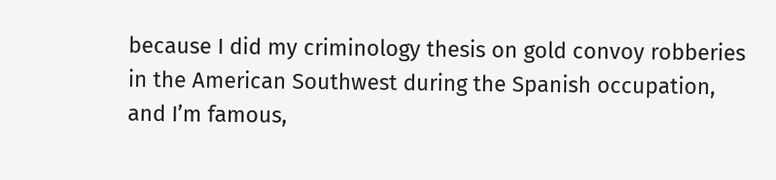because I did my criminology thesis on gold convoy robberies in the American Southwest during the Spanish occupation, and I’m famous,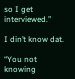so I get interviewed.”

I din’t know dat.

“You not knowing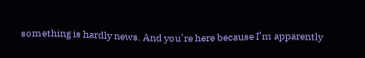something is hardly news. And you’re here because I’m apparently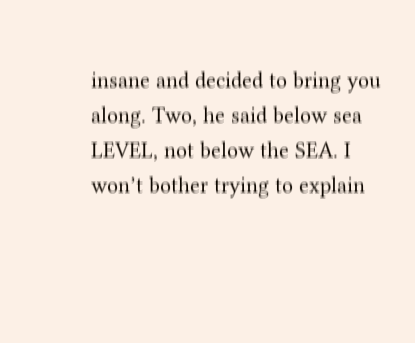insane and decided to bring you along. Two, he said below sea LEVEL, not below the SEA. I won’t bother trying to explain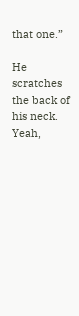that one.”

He scratches the back of his neck. Yeah,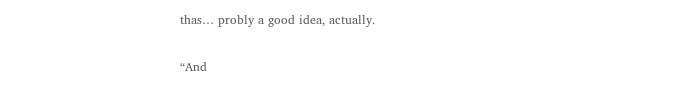thas… probly a good idea, actually.

“And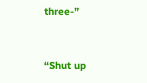three-”


“Shut up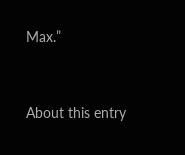Max.”


About this entry